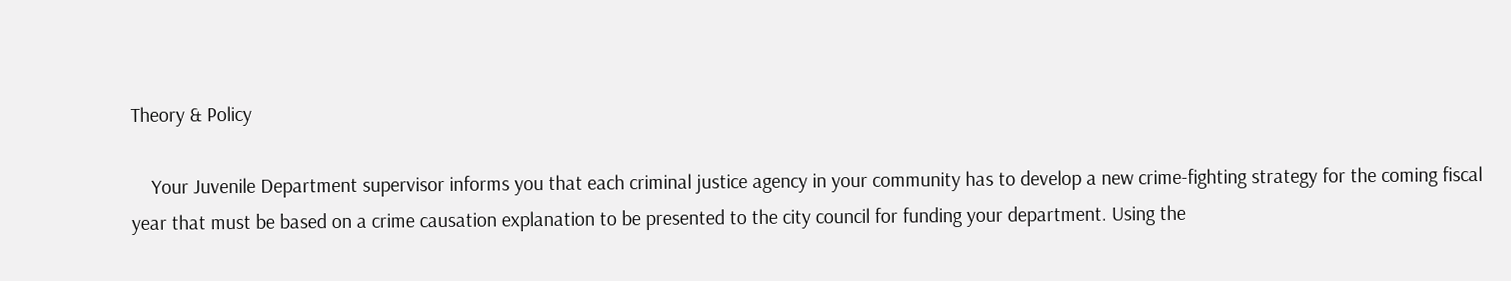Theory & Policy

    Your Juvenile Department supervisor informs you that each criminal justice agency in your community has to develop a new crime-fighting strategy for the coming fiscal year that must be based on a crime causation explanation to be presented to the city council for funding your department. Using the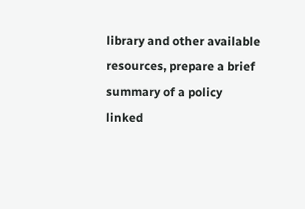library and other available resources, prepare a brief summary of a policy linked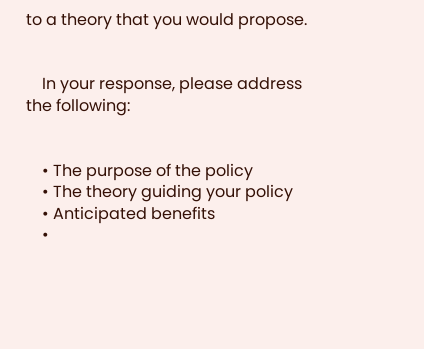to a theory that you would propose.


    In your response, please address the following:


    • The purpose of the policy
    • The theory guiding your policy
    • Anticipated benefits
    •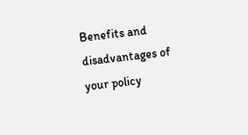Benefits and disadvantages of your policy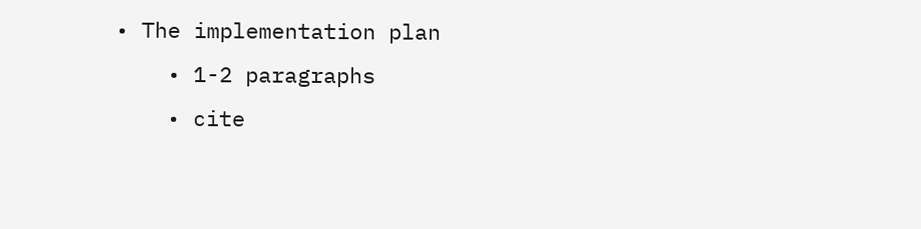• The implementation plan
    • 1-2 paragraphs
    • cite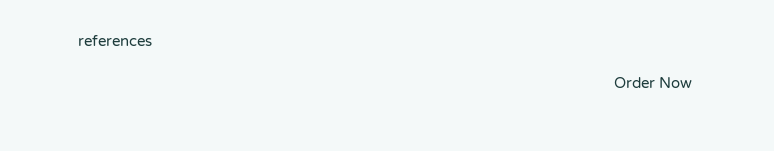references

                                                                                                                                      Order Now